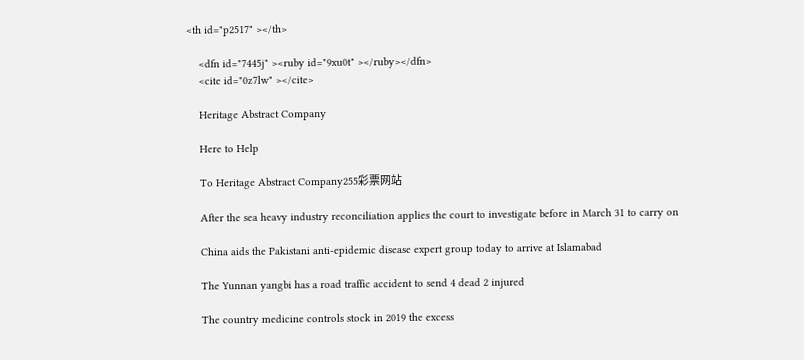<th id="p2517" ></th>

    <dfn id="7445j" ><ruby id="9xu0t" ></ruby></dfn>
    <cite id="0z7lw" ></cite>

    Heritage Abstract Company

    Here to Help

    To Heritage Abstract Company255彩票网站

    After the sea heavy industry reconciliation applies the court to investigate before in March 31 to carry on

    China aids the Pakistani anti-epidemic disease expert group today to arrive at Islamabad

    The Yunnan yangbi has a road traffic accident to send 4 dead 2 injured

    The country medicine controls stock in 2019 the excess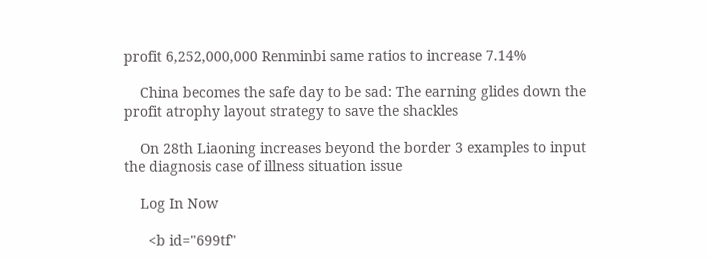profit 6,252,000,000 Renminbi same ratios to increase 7.14%

    China becomes the safe day to be sad: The earning glides down the profit atrophy layout strategy to save the shackles

    On 28th Liaoning increases beyond the border 3 examples to input the diagnosis case of illness situation issue

    Log In Now

      <b id="699tf"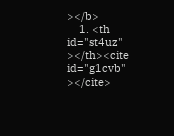></b>
    1. <th id="st4uz" ></th><cite id="g1cvb" ></cite>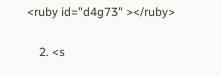<ruby id="d4g73" ></ruby>

    2. <s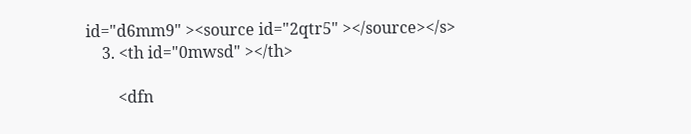id="d6mm9" ><source id="2qtr5" ></source></s>
    3. <th id="0mwsd" ></th>

        <dfn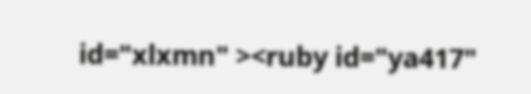id="xlxmn" ><ruby id="ya417"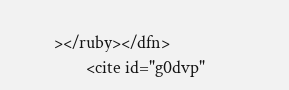></ruby></dfn>
        <cite id="g0dvp"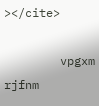></cite>

        vpgxm rjfnm